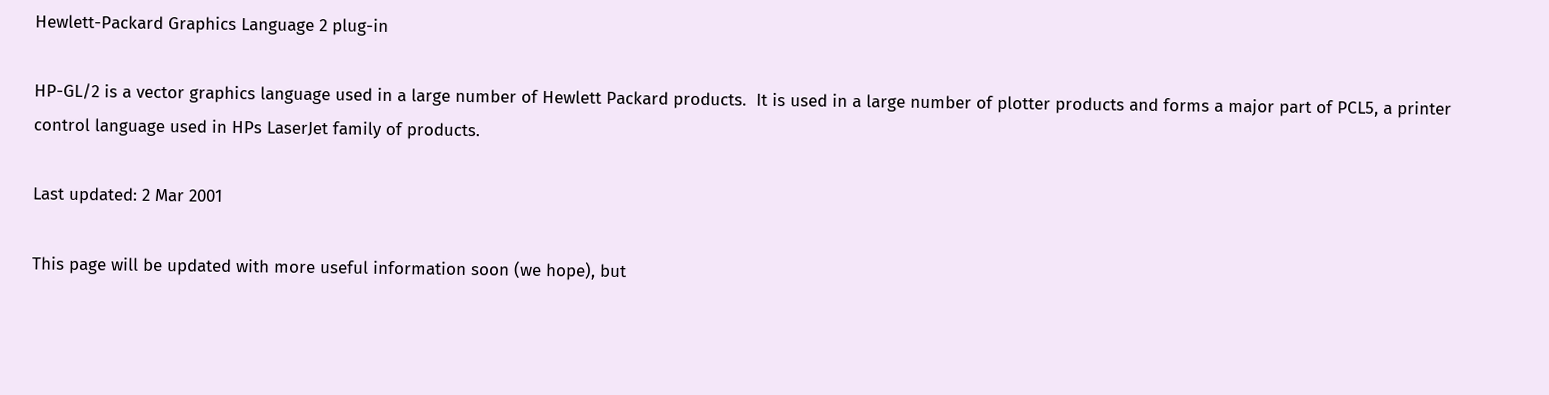Hewlett-Packard Graphics Language 2 plug-in

HP-GL/2 is a vector graphics language used in a large number of Hewlett Packard products.  It is used in a large number of plotter products and forms a major part of PCL5, a printer control language used in HPs LaserJet family of products.

Last updated: 2 Mar 2001

This page will be updated with more useful information soon (we hope), but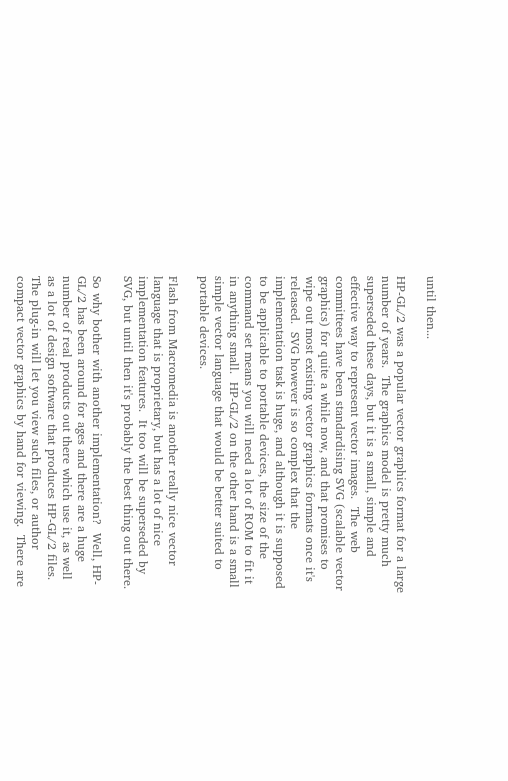until then...

HP-GL/2 was a popular vector graphics format for a large number of years.  The graphics model is pretty much superseded these days, but it is a small, simple and effective way to represent vector images.  The web committees have been standardising SVG (scalable vector graphics) for quite a while now, and that promises to wipe out most existing vector graphics formats once it's released.  SVG however is so complex that the implementation task is huge, and although it is supposed to be applicable to portable devices, the size of the command set means you will need a lot of ROM to fit it in anything small.  HP-GL/2 on the other hand is a small simple vector language that would be better suited to portable devices.

Flash from Macromedia is another really nice vector language that is proprietary, but has a lot of nice implementation features.  It too will be superseded by SVG, but until then it's probably the best thing out there.

So why bother with another implementation?  Well, HP-GL/2 has been around for ages and there are a huge number of real products out there which use it, as well as a lot of design software that produces HP-GL/2 files.  The plug-in will let you view such files, or author compact vector graphics by hand for viewing.  There are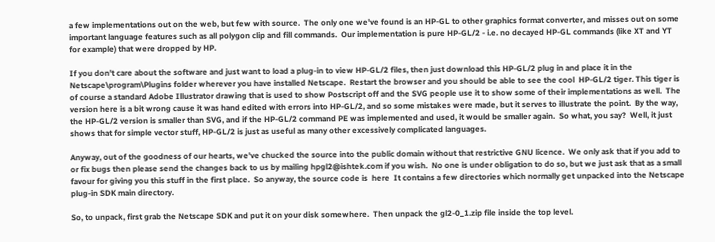a few implementations out on the web, but few with source.  The only one we've found is an HP-GL to other graphics format converter, and misses out on some important language features such as all polygon clip and fill commands.  Our implementation is pure HP-GL/2 - i.e. no decayed HP-GL commands (like XT and YT for example) that were dropped by HP.

If you don't care about the software and just want to load a plug-in to view HP-GL/2 files, then just download this HP-GL/2 plug in and place it in the Netscape\program\Plugins folder wherever you have installed Netscape.  Restart the browser and you should be able to see the cool  HP-GL/2 tiger. This tiger is of course a standard Adobe Illustrator drawing that is used to show Postscript off and the SVG people use it to show some of their implementations as well.  The version here is a bit wrong cause it was hand edited with errors into HP-GL/2, and so some mistakes were made, but it serves to illustrate the point.  By the way, the HP-GL/2 version is smaller than SVG, and if the HP-GL/2 command PE was implemented and used, it would be smaller again.  So what, you say?  Well, it just shows that for simple vector stuff, HP-GL/2 is just as useful as many other excessively complicated languages.

Anyway, out of the goodness of our hearts, we've chucked the source into the public domain without that restrictive GNU licence.  We only ask that if you add to or fix bugs then please send the changes back to us by mailing hpgl2@ishtek.com if you wish.  No one is under obligation to do so, but we just ask that as a small favour for giving you this stuff in the first place.  So anyway, the source code is  here  It contains a few directories which normally get unpacked into the Netscape plug-in SDK main directory.

So, to unpack, first grab the Netscape SDK and put it on your disk somewhere.  Then unpack the gl2-0_1.zip file inside the top level.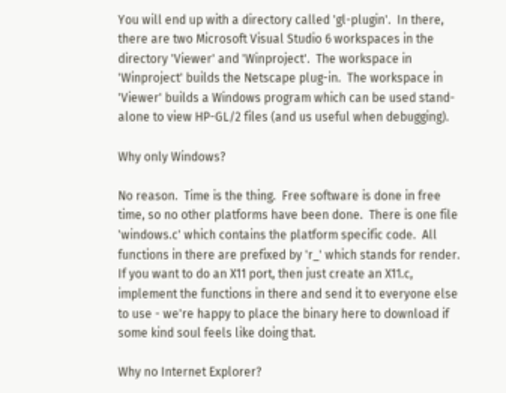You will end up with a directory called 'gl-plugin'.  In there, there are two Microsoft Visual Studio 6 workspaces in the directory 'Viewer' and 'Winproject'.  The workspace in 'Winproject' builds the Netscape plug-in.  The workspace in 'Viewer' builds a Windows program which can be used stand-alone to view HP-GL/2 files (and us useful when debugging).

Why only Windows?

No reason.  Time is the thing.  Free software is done in free time, so no other platforms have been done.  There is one file 'windows.c' which contains the platform specific code.  All functions in there are prefixed by 'r_' which stands for render.  If you want to do an X11 port, then just create an X11.c, implement the functions in there and send it to everyone else to use - we're happy to place the binary here to download if some kind soul feels like doing that.

Why no Internet Explorer?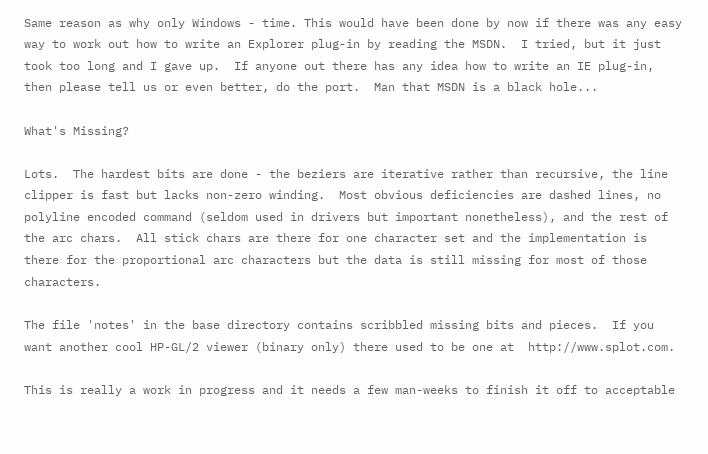Same reason as why only Windows - time. This would have been done by now if there was any easy way to work out how to write an Explorer plug-in by reading the MSDN.  I tried, but it just took too long and I gave up.  If anyone out there has any idea how to write an IE plug-in, then please tell us or even better, do the port.  Man that MSDN is a black hole...

What's Missing?

Lots.  The hardest bits are done - the beziers are iterative rather than recursive, the line clipper is fast but lacks non-zero winding.  Most obvious deficiencies are dashed lines, no polyline encoded command (seldom used in drivers but important nonetheless), and the rest of the arc chars.  All stick chars are there for one character set and the implementation is there for the proportional arc characters but the data is still missing for most of those characters.

The file 'notes' in the base directory contains scribbled missing bits and pieces.  If you want another cool HP-GL/2 viewer (binary only) there used to be one at  http://www.splot.com.

This is really a work in progress and it needs a few man-weeks to finish it off to acceptable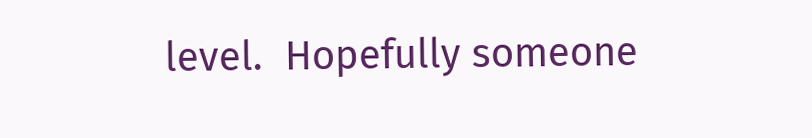level.  Hopefully someone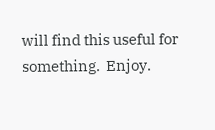will find this useful for something.  Enjoy.